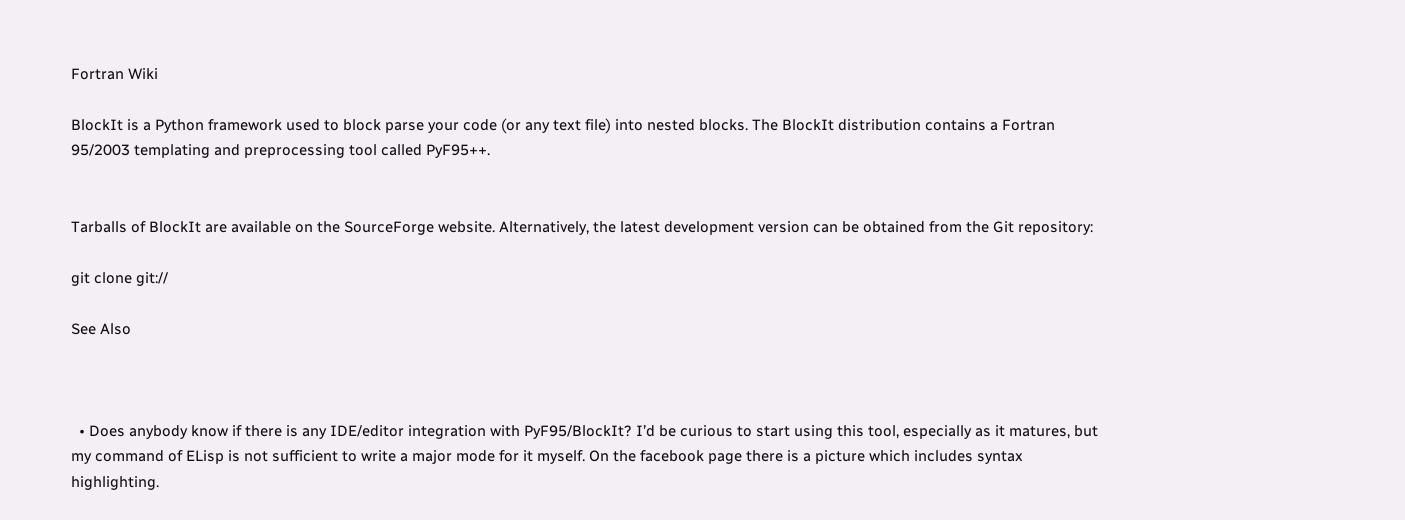Fortran Wiki

BlockIt is a Python framework used to block parse your code (or any text file) into nested blocks. The BlockIt distribution contains a Fortran 95/2003 templating and preprocessing tool called PyF95++.


Tarballs of BlockIt are available on the SourceForge website. Alternatively, the latest development version can be obtained from the Git repository:

git clone git://

See Also



  • Does anybody know if there is any IDE/editor integration with PyF95/BlockIt? I’d be curious to start using this tool, especially as it matures, but my command of ELisp is not sufficient to write a major mode for it myself. On the facebook page there is a picture which includes syntax highlighting.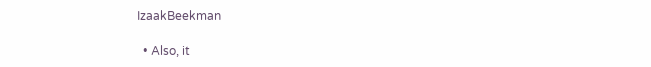IzaakBeekman

  • Also, it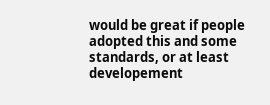would be great if people adopted this and some standards, or at least developement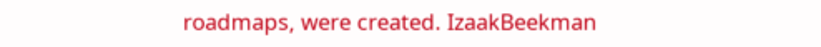roadmaps, were created. IzaakBeekman